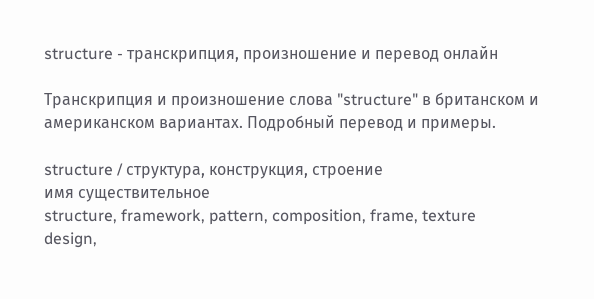structure - транскрипция, произношение и перевод онлайн

Транскрипция и произношение слова "structure" в британском и американском вариантах. Подробный перевод и примеры.

structure / структура, конструкция, строение
имя существительное
structure, framework, pattern, composition, frame, texture
design,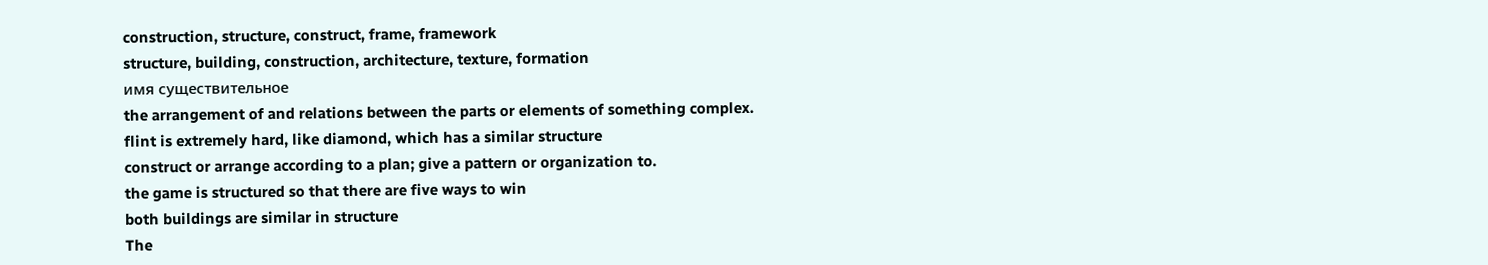construction, structure, construct, frame, framework
structure, building, construction, architecture, texture, formation
имя существительное
the arrangement of and relations between the parts or elements of something complex.
flint is extremely hard, like diamond, which has a similar structure
construct or arrange according to a plan; give a pattern or organization to.
the game is structured so that there are five ways to win
both buildings are similar in structure
The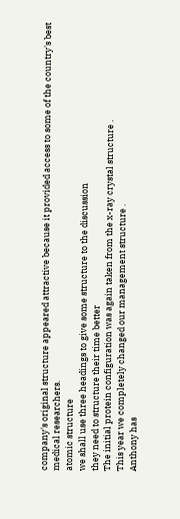company's original structure appeared attractive because it provided access to some of the country's best medical researchers.
atomic structure
we shall use three headings to give some structure to the discussion
they need to structure their time better
The initial protein configuration was again taken from the x-ray crystal structure .
This year we completely changed our management structure .
Anthony has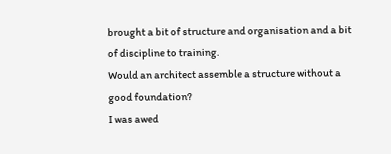brought a bit of structure and organisation and a bit of discipline to training.
Would an architect assemble a structure without a good foundation?
I was awed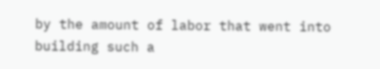by the amount of labor that went into building such a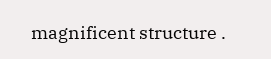magnificent structure .